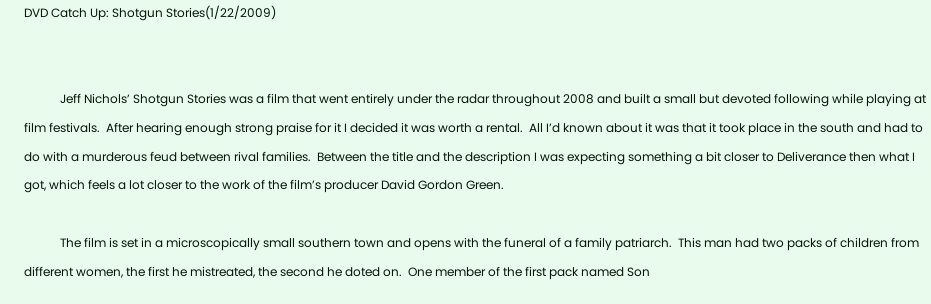DVD Catch Up: Shotgun Stories(1/22/2009)


            Jeff Nichols’ Shotgun Stories was a film that went entirely under the radar throughout 2008 and built a small but devoted following while playing at film festivals.  After hearing enough strong praise for it I decided it was worth a rental.  All I’d known about it was that it took place in the south and had to do with a murderous feud between rival families.  Between the title and the description I was expecting something a bit closer to Deliverance then what I got, which feels a lot closer to the work of the film’s producer David Gordon Green.

            The film is set in a microscopically small southern town and opens with the funeral of a family patriarch.  This man had two packs of children from different women, the first he mistreated, the second he doted on.  One member of the first pack named Son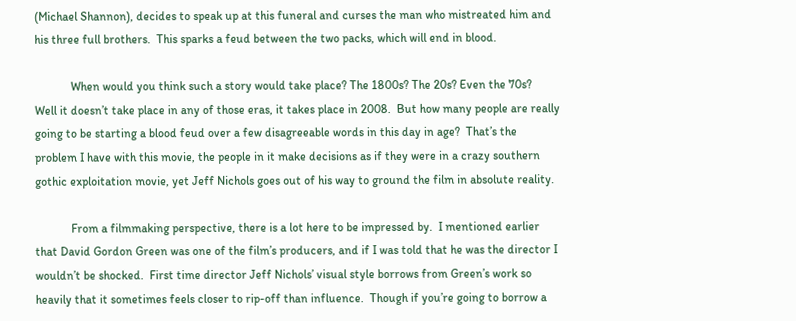(Michael Shannon), decides to speak up at this funeral and curses the man who mistreated him and his three full brothers.  This sparks a feud between the two packs, which will end in blood.

            When would you think such a story would take place? The 1800s? The 20s? Even the 70s?   Well it doesn’t take place in any of those eras, it takes place in 2008.  But how many people are really going to be starting a blood feud over a few disagreeable words in this day in age?  That’s the problem I have with this movie, the people in it make decisions as if they were in a crazy southern gothic exploitation movie, yet Jeff Nichols goes out of his way to ground the film in absolute reality.

            From a filmmaking perspective, there is a lot here to be impressed by.  I mentioned earlier that David Gordon Green was one of the film’s producers, and if I was told that he was the director I wouldn’t be shocked.  First time director Jeff Nichols’ visual style borrows from Green’s work so heavily that it sometimes feels closer to rip-off than influence.  Though if you’re going to borrow a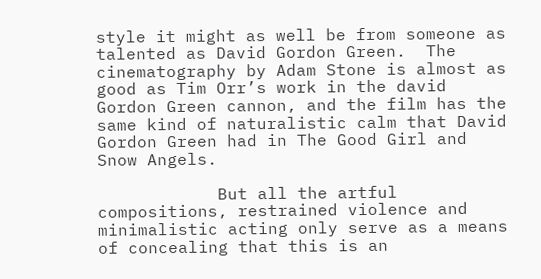style it might as well be from someone as talented as David Gordon Green.  The cinematography by Adam Stone is almost as good as Tim Orr’s work in the david Gordon Green cannon, and the film has the same kind of naturalistic calm that David Gordon Green had in The Good Girl and Snow Angels.

            But all the artful compositions, restrained violence and minimalistic acting only serve as a means of concealing that this is an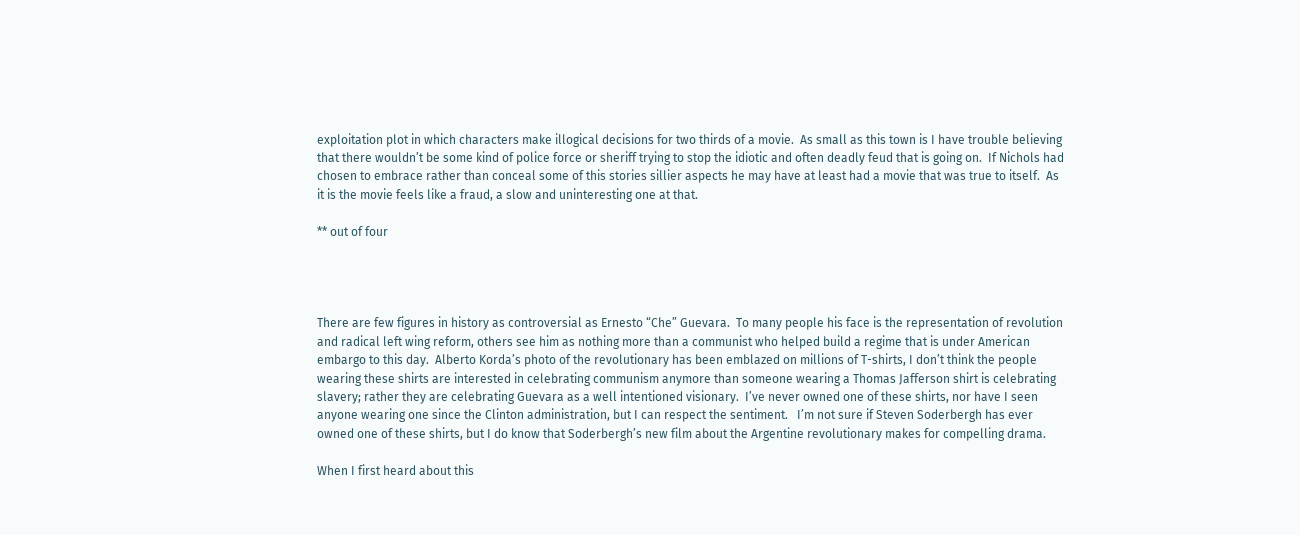exploitation plot in which characters make illogical decisions for two thirds of a movie.  As small as this town is I have trouble believing that there wouldn’t be some kind of police force or sheriff trying to stop the idiotic and often deadly feud that is going on.  If Nichols had chosen to embrace rather than conceal some of this stories sillier aspects he may have at least had a movie that was true to itself.  As it is the movie feels like a fraud, a slow and uninteresting one at that.

** out of four




There are few figures in history as controversial as Ernesto “Che” Guevara.  To many people his face is the representation of revolution and radical left wing reform, others see him as nothing more than a communist who helped build a regime that is under American embargo to this day.  Alberto Korda’s photo of the revolutionary has been emblazed on millions of T-shirts, I don’t think the people wearing these shirts are interested in celebrating communism anymore than someone wearing a Thomas Jafferson shirt is celebrating slavery; rather they are celebrating Guevara as a well intentioned visionary.  I’ve never owned one of these shirts, nor have I seen anyone wearing one since the Clinton administration, but I can respect the sentiment.   I’m not sure if Steven Soderbergh has ever owned one of these shirts, but I do know that Soderbergh’s new film about the Argentine revolutionary makes for compelling drama.

When I first heard about this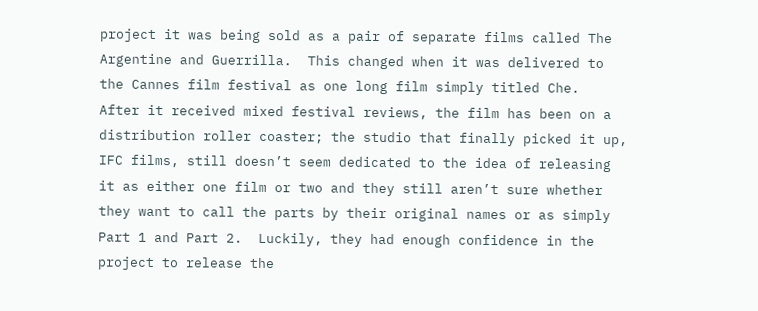project it was being sold as a pair of separate films called The Argentine and Guerrilla.  This changed when it was delivered to the Cannes film festival as one long film simply titled Che.  After it received mixed festival reviews, the film has been on a distribution roller coaster; the studio that finally picked it up, IFC films, still doesn’t seem dedicated to the idea of releasing it as either one film or two and they still aren’t sure whether they want to call the parts by their original names or as simply Part 1 and Part 2.  Luckily, they had enough confidence in the project to release the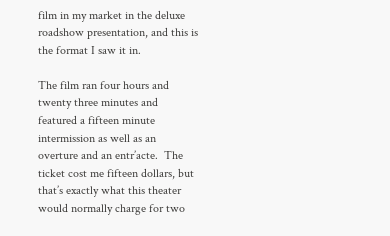film in my market in the deluxe roadshow presentation, and this is the format I saw it in.

The film ran four hours and twenty three minutes and featured a fifteen minute intermission as well as an overture and an entr’acte.  The ticket cost me fifteen dollars, but that’s exactly what this theater would normally charge for two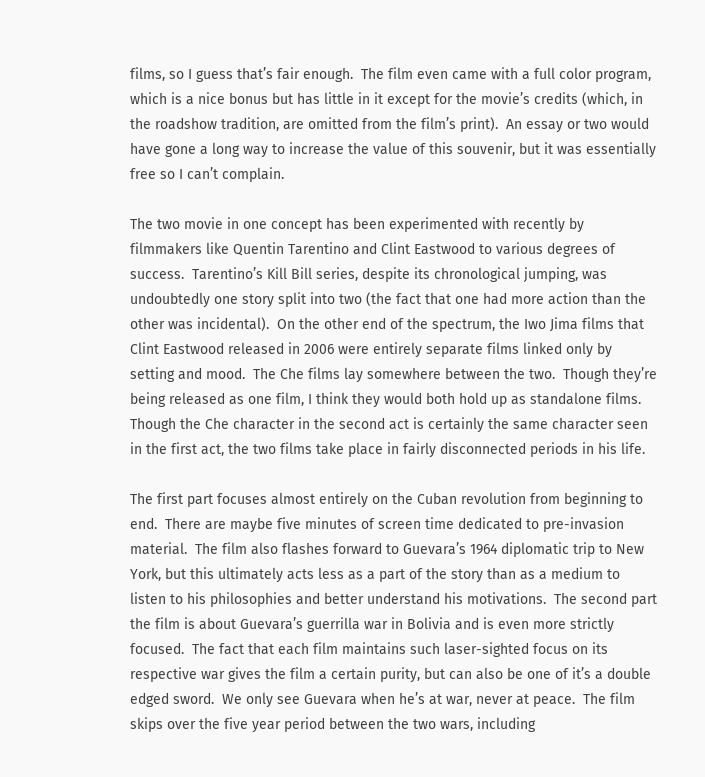films, so I guess that’s fair enough.  The film even came with a full color program, which is a nice bonus but has little in it except for the movie’s credits (which, in the roadshow tradition, are omitted from the film’s print).  An essay or two would have gone a long way to increase the value of this souvenir, but it was essentially free so I can’t complain.

The two movie in one concept has been experimented with recently by filmmakers like Quentin Tarentino and Clint Eastwood to various degrees of success.  Tarentino’s Kill Bill series, despite its chronological jumping, was undoubtedly one story split into two (the fact that one had more action than the other was incidental).  On the other end of the spectrum, the Iwo Jima films that Clint Eastwood released in 2006 were entirely separate films linked only by setting and mood.  The Che films lay somewhere between the two.  Though they’re being released as one film, I think they would both hold up as standalone films.  Though the Che character in the second act is certainly the same character seen in the first act, the two films take place in fairly disconnected periods in his life.

The first part focuses almost entirely on the Cuban revolution from beginning to end.  There are maybe five minutes of screen time dedicated to pre-invasion material.  The film also flashes forward to Guevara’s 1964 diplomatic trip to New York, but this ultimately acts less as a part of the story than as a medium to listen to his philosophies and better understand his motivations.  The second part the film is about Guevara’s guerrilla war in Bolivia and is even more strictly focused.  The fact that each film maintains such laser-sighted focus on its respective war gives the film a certain purity, but can also be one of it’s a double edged sword.  We only see Guevara when he’s at war, never at peace.  The film skips over the five year period between the two wars, including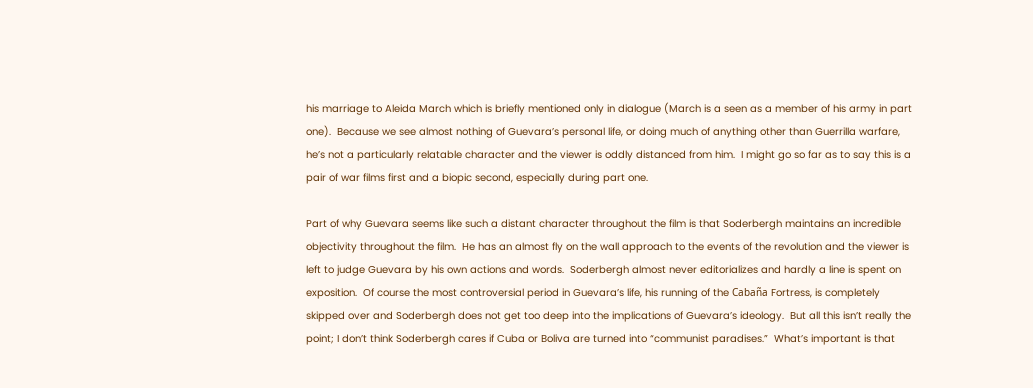his marriage to Aleida March which is briefly mentioned only in dialogue (March is a seen as a member of his army in part one).  Because we see almost nothing of Guevara’s personal life, or doing much of anything other than Guerrilla warfare, he’s not a particularly relatable character and the viewer is oddly distanced from him.  I might go so far as to say this is a pair of war films first and a biopic second, especially during part one.

Part of why Guevara seems like such a distant character throughout the film is that Soderbergh maintains an incredible objectivity throughout the film.  He has an almost fly on the wall approach to the events of the revolution and the viewer is left to judge Guevara by his own actions and words.  Soderbergh almost never editorializes and hardly a line is spent on exposition.  Of course the most controversial period in Guevara’s life, his running of the Cabaña Fortress, is completely skipped over and Soderbergh does not get too deep into the implications of Guevara’s ideology.  But all this isn’t really the point; I don’t think Soderbergh cares if Cuba or Boliva are turned into “communist paradises.”  What’s important is that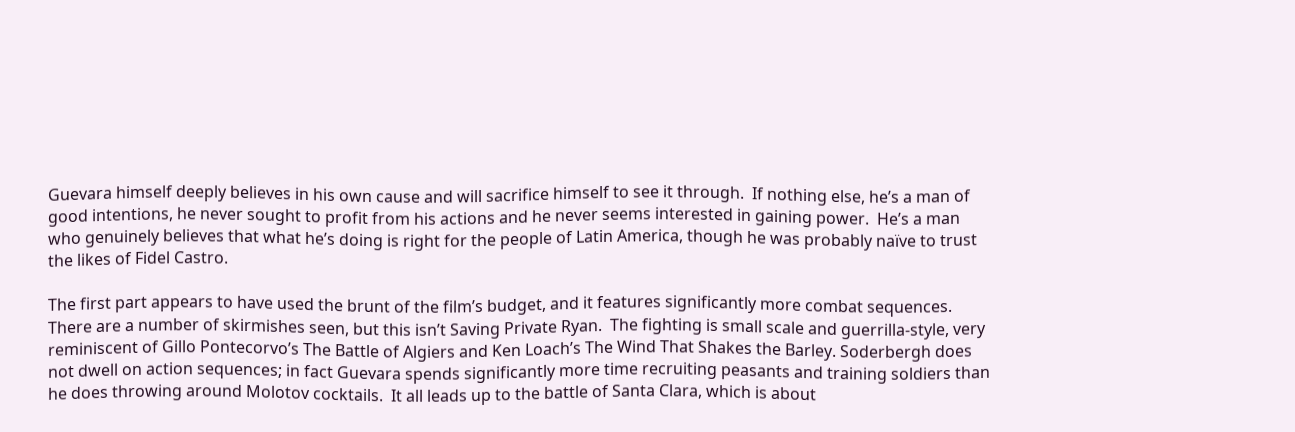Guevara himself deeply believes in his own cause and will sacrifice himself to see it through.  If nothing else, he’s a man of good intentions, he never sought to profit from his actions and he never seems interested in gaining power.  He’s a man who genuinely believes that what he’s doing is right for the people of Latin America, though he was probably naïve to trust the likes of Fidel Castro.

The first part appears to have used the brunt of the film’s budget, and it features significantly more combat sequences.  There are a number of skirmishes seen, but this isn’t Saving Private Ryan.  The fighting is small scale and guerrilla-style, very reminiscent of Gillo Pontecorvo’s The Battle of Algiers and Ken Loach’s The Wind That Shakes the Barley. Soderbergh does not dwell on action sequences; in fact Guevara spends significantly more time recruiting peasants and training soldiers than he does throwing around Molotov cocktails.  It all leads up to the battle of Santa Clara, which is about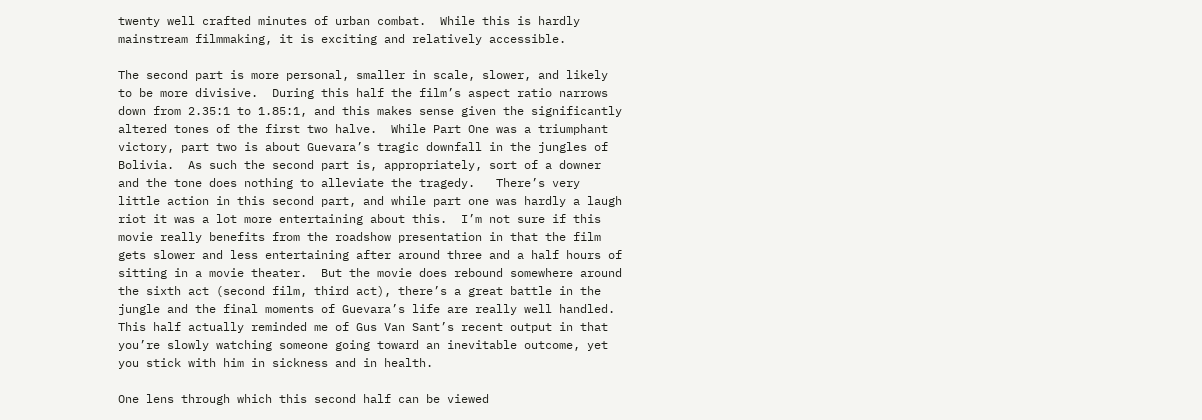twenty well crafted minutes of urban combat.  While this is hardly mainstream filmmaking, it is exciting and relatively accessible.

The second part is more personal, smaller in scale, slower, and likely to be more divisive.  During this half the film’s aspect ratio narrows down from 2.35:1 to 1.85:1, and this makes sense given the significantly altered tones of the first two halve.  While Part One was a triumphant victory, part two is about Guevara’s tragic downfall in the jungles of Bolivia.  As such the second part is, appropriately, sort of a downer and the tone does nothing to alleviate the tragedy.   There’s very little action in this second part, and while part one was hardly a laugh riot it was a lot more entertaining about this.  I’m not sure if this movie really benefits from the roadshow presentation in that the film gets slower and less entertaining after around three and a half hours of sitting in a movie theater.  But the movie does rebound somewhere around the sixth act (second film, third act), there’s a great battle in the jungle and the final moments of Guevara’s life are really well handled.  This half actually reminded me of Gus Van Sant’s recent output in that you’re slowly watching someone going toward an inevitable outcome, yet you stick with him in sickness and in health.

One lens through which this second half can be viewed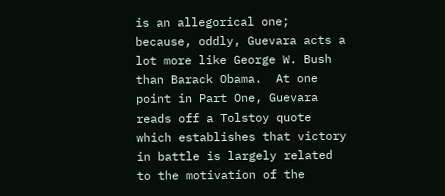is an allegorical one; because, oddly, Guevara acts a lot more like George W. Bush than Barack Obama.  At one point in Part One, Guevara reads off a Tolstoy quote which establishes that victory in battle is largely related to the motivation of the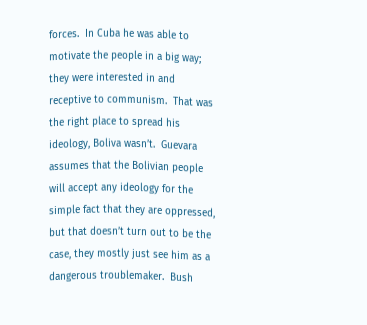forces.  In Cuba he was able to motivate the people in a big way; they were interested in and receptive to communism.  That was the right place to spread his ideology, Boliva wasn’t.  Guevara assumes that the Bolivian people will accept any ideology for the simple fact that they are oppressed, but that doesn’t turn out to be the case, they mostly just see him as a dangerous troublemaker.  Bush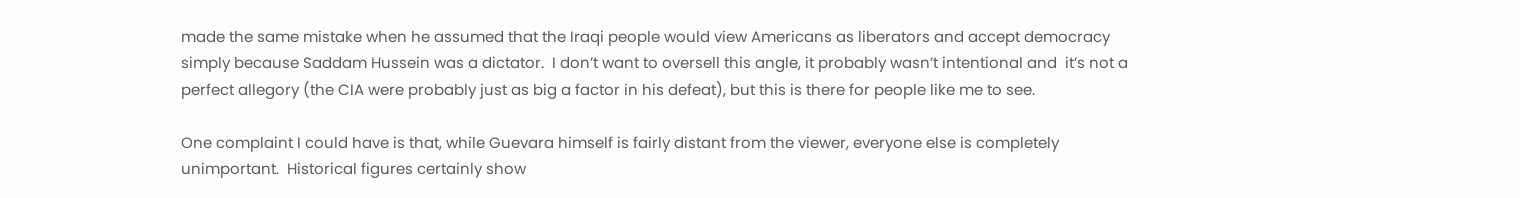made the same mistake when he assumed that the Iraqi people would view Americans as liberators and accept democracy simply because Saddam Hussein was a dictator.  I don’t want to oversell this angle, it probably wasn’t intentional and  it’s not a perfect allegory (the CIA were probably just as big a factor in his defeat), but this is there for people like me to see.

One complaint I could have is that, while Guevara himself is fairly distant from the viewer, everyone else is completely unimportant.  Historical figures certainly show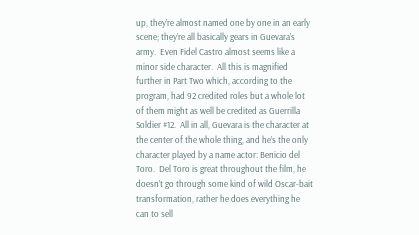up, they’re almost named one by one in an early scene; they’re all basically gears in Guevara’s army.  Even Fidel Castro almost seems like a minor side character.  All this is magnified further in Part Two which, according to the program, had 92 credited roles but a whole lot of them might as well be credited as Guerrilla Soldier #12.  All in all, Guevara is the character at the center of the whole thing, and he’s the only character played by a name actor: Benicio del Toro.  Del Toro is great throughout the film, he doesn’t go through some kind of wild Oscar-bait transformation, rather he does everything he can to sell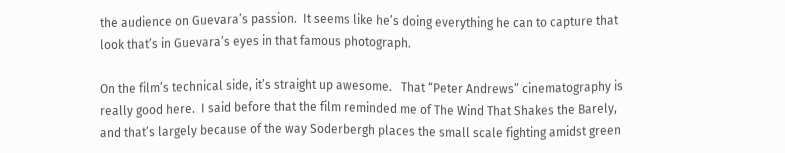the audience on Guevara’s passion.  It seems like he’s doing everything he can to capture that look that’s in Guevara’s eyes in that famous photograph.

On the film’s technical side, it’s straight up awesome.   That “Peter Andrews” cinematography is really good here.  I said before that the film reminded me of The Wind That Shakes the Barely, and that’s largely because of the way Soderbergh places the small scale fighting amidst green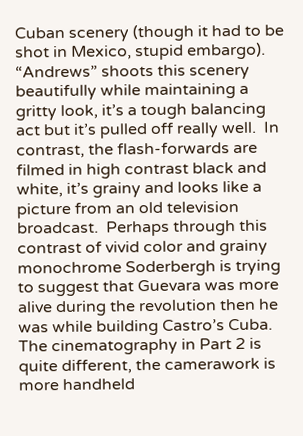Cuban scenery (though it had to be shot in Mexico, stupid embargo).  “Andrews” shoots this scenery beautifully while maintaining a gritty look, it’s a tough balancing act but it’s pulled off really well.  In contrast, the flash-forwards are filmed in high contrast black and white, it’s grainy and looks like a picture from an old television broadcast.  Perhaps through this contrast of vivid color and grainy monochrome Soderbergh is trying to suggest that Guevara was more alive during the revolution then he was while building Castro’s Cuba. The cinematography in Part 2 is quite different, the camerawork is more handheld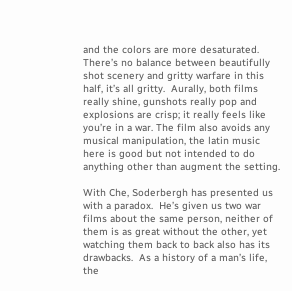and the colors are more desaturated.  There’s no balance between beautifully shot scenery and gritty warfare in this half, it’s all gritty.  Aurally, both films really shine, gunshots really pop and explosions are crisp; it really feels like you’re in a war. The film also avoids any musical manipulation, the latin music here is good but not intended to do anything other than augment the setting.

With Che, Soderbergh has presented us with a paradox.  He’s given us two war films about the same person, neither of them is as great without the other, yet watching them back to back also has its drawbacks.  As a history of a man’s life, the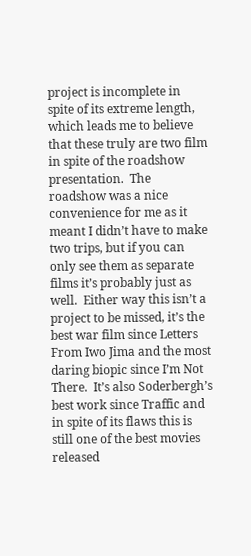project is incomplete in spite of its extreme length, which leads me to believe that these truly are two film in spite of the roadshow presentation.  The roadshow was a nice convenience for me as it meant I didn’t have to make two trips, but if you can only see them as separate films it’s probably just as well.  Either way this isn’t a project to be missed, it’s the best war film since Letters From Iwo Jima and the most daring biopic since I’m Not There.  It’s also Soderbergh’s best work since Traffic and in spite of its flaws this is still one of the best movies released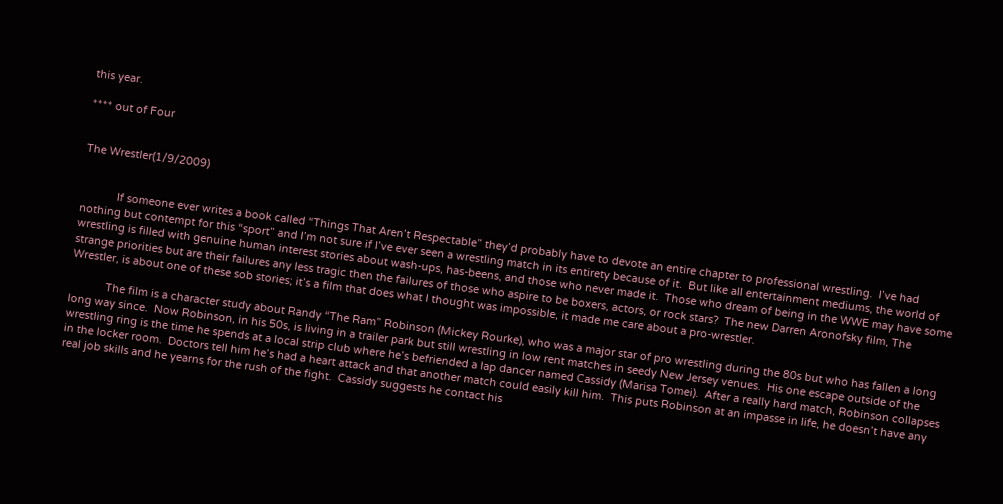this year.

**** out of Four


The Wrestler(1/9/2009)


            If someone ever writes a book called “Things That Aren’t Respectable” they’d probably have to devote an entire chapter to professional wrestling.  I’ve had nothing but contempt for this “sport” and I’m not sure if I’ve ever seen a wrestling match in its entirety because of it.  But like all entertainment mediums, the world of wrestling is filled with genuine human interest stories about wash-ups, has-beens, and those who never made it.  Those who dream of being in the WWE may have some strange priorities but are their failures any less tragic then the failures of those who aspire to be boxers, actors, or rock stars?  The new Darren Aronofsky film, The Wrestler, is about one of these sob stories; it’s a film that does what I thought was impossible, it made me care about a pro-wrestler.

            The film is a character study about Randy “The Ram” Robinson (Mickey Rourke), who was a major star of pro wrestling during the 80s but who has fallen a long long way since.  Now Robinson, in his 50s, is living in a trailer park but still wrestling in low rent matches in seedy New Jersey venues.  His one escape outside of the wrestling ring is the time he spends at a local strip club where he’s befriended a lap dancer named Cassidy (Marisa Tomei).  After a really hard match, Robinson collapses in the locker room.  Doctors tell him he’s had a heart attack and that another match could easily kill him.  This puts Robinson at an impasse in life, he doesn’t have any real job skills and he yearns for the rush of the fight.  Cassidy suggests he contact his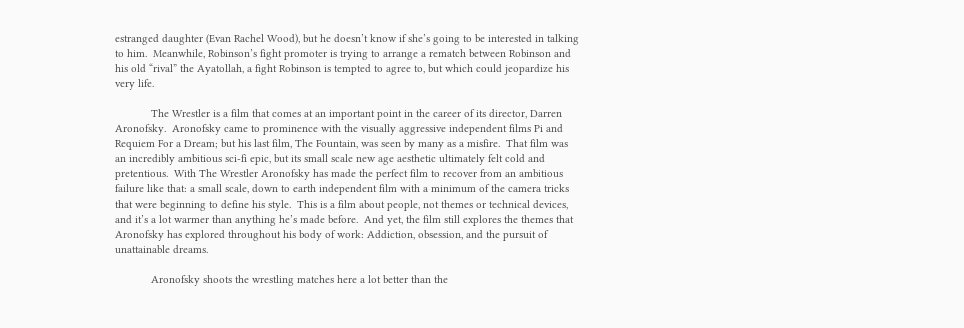estranged daughter (Evan Rachel Wood), but he doesn’t know if she’s going to be interested in talking to him.  Meanwhile, Robinson’s fight promoter is trying to arrange a rematch between Robinson and his old “rival” the Ayatollah, a fight Robinson is tempted to agree to, but which could jeopardize his very life.

            The Wrestler is a film that comes at an important point in the career of its director, Darren Aronofsky.  Aronofsky came to prominence with the visually aggressive independent films Pi and Requiem For a Dream; but his last film, The Fountain, was seen by many as a misfire.  That film was an incredibly ambitious sci-fi epic, but its small scale new age aesthetic ultimately felt cold and pretentious.  With The Wrestler Aronofsky has made the perfect film to recover from an ambitious failure like that: a small scale, down to earth independent film with a minimum of the camera tricks that were beginning to define his style.  This is a film about people, not themes or technical devices, and it’s a lot warmer than anything he’s made before.  And yet, the film still explores the themes that Aronofsky has explored throughout his body of work: Addiction, obsession, and the pursuit of unattainable dreams.

            Aronofsky shoots the wrestling matches here a lot better than the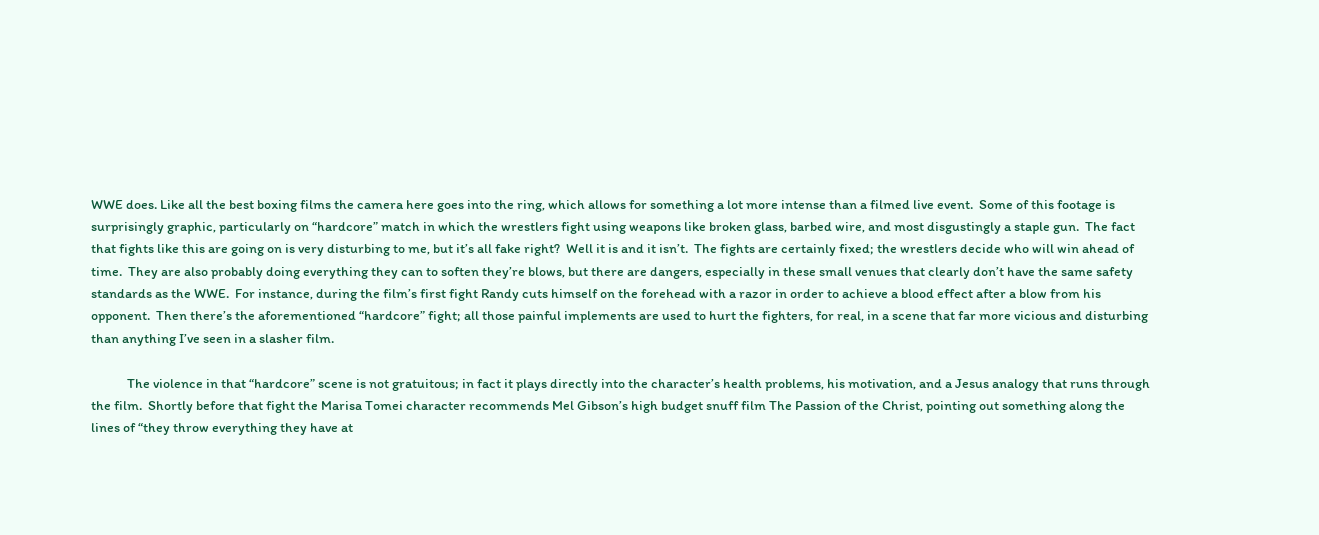WWE does. Like all the best boxing films the camera here goes into the ring, which allows for something a lot more intense than a filmed live event.  Some of this footage is surprisingly graphic, particularly on “hardcore” match in which the wrestlers fight using weapons like broken glass, barbed wire, and most disgustingly a staple gun.  The fact that fights like this are going on is very disturbing to me, but it’s all fake right?  Well it is and it isn’t.  The fights are certainly fixed; the wrestlers decide who will win ahead of time.  They are also probably doing everything they can to soften they’re blows, but there are dangers, especially in these small venues that clearly don’t have the same safety standards as the WWE.  For instance, during the film’s first fight Randy cuts himself on the forehead with a razor in order to achieve a blood effect after a blow from his opponent.  Then there’s the aforementioned “hardcore” fight; all those painful implements are used to hurt the fighters, for real, in a scene that far more vicious and disturbing than anything I’ve seen in a slasher film.

            The violence in that “hardcore” scene is not gratuitous; in fact it plays directly into the character’s health problems, his motivation, and a Jesus analogy that runs through the film.  Shortly before that fight the Marisa Tomei character recommends Mel Gibson’s high budget snuff film The Passion of the Christ, pointing out something along the lines of “they throw everything they have at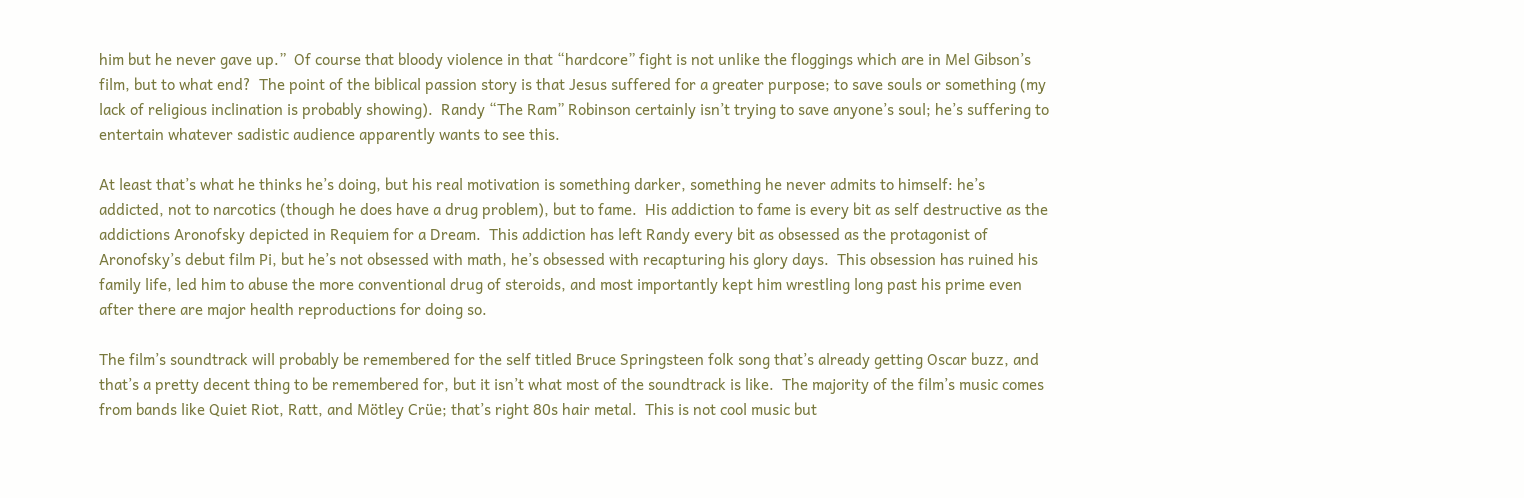him but he never gave up.”  Of course that bloody violence in that “hardcore” fight is not unlike the floggings which are in Mel Gibson’s film, but to what end?  The point of the biblical passion story is that Jesus suffered for a greater purpose; to save souls or something (my lack of religious inclination is probably showing).  Randy “The Ram” Robinson certainly isn’t trying to save anyone’s soul; he’s suffering to entertain whatever sadistic audience apparently wants to see this.

At least that’s what he thinks he’s doing, but his real motivation is something darker, something he never admits to himself: he’s addicted, not to narcotics (though he does have a drug problem), but to fame.  His addiction to fame is every bit as self destructive as the addictions Aronofsky depicted in Requiem for a Dream.  This addiction has left Randy every bit as obsessed as the protagonist of Aronofsky’s debut film Pi, but he’s not obsessed with math, he’s obsessed with recapturing his glory days.  This obsession has ruined his family life, led him to abuse the more conventional drug of steroids, and most importantly kept him wrestling long past his prime even after there are major health reproductions for doing so.

The film’s soundtrack will probably be remembered for the self titled Bruce Springsteen folk song that’s already getting Oscar buzz, and that’s a pretty decent thing to be remembered for, but it isn’t what most of the soundtrack is like.  The majority of the film’s music comes from bands like Quiet Riot, Ratt, and Mötley Crüe; that’s right 80s hair metal.  This is not cool music but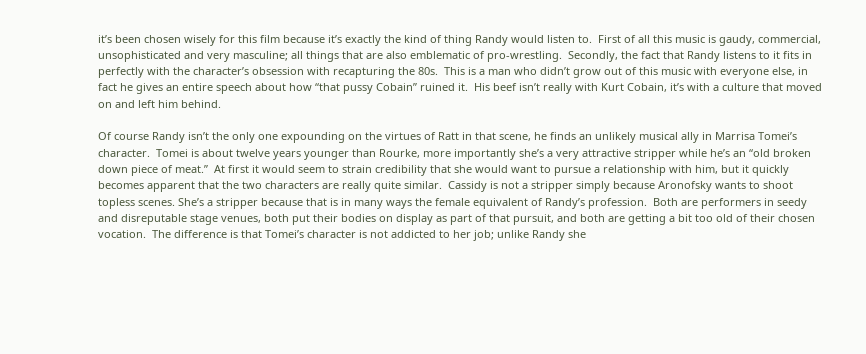it’s been chosen wisely for this film because it’s exactly the kind of thing Randy would listen to.  First of all this music is gaudy, commercial, unsophisticated and very masculine; all things that are also emblematic of pro-wrestling.  Secondly, the fact that Randy listens to it fits in perfectly with the character’s obsession with recapturing the 80s.  This is a man who didn’t grow out of this music with everyone else, in fact he gives an entire speech about how “that pussy Cobain” ruined it.  His beef isn’t really with Kurt Cobain, it’s with a culture that moved on and left him behind.

Of course Randy isn’t the only one expounding on the virtues of Ratt in that scene, he finds an unlikely musical ally in Marrisa Tomei’s character.  Tomei is about twelve years younger than Rourke, more importantly she’s a very attractive stripper while he’s an “old broken down piece of meat.”  At first it would seem to strain credibility that she would want to pursue a relationship with him, but it quickly becomes apparent that the two characters are really quite similar.  Cassidy is not a stripper simply because Aronofsky wants to shoot topless scenes. She’s a stripper because that is in many ways the female equivalent of Randy’s profession.  Both are performers in seedy and disreputable stage venues, both put their bodies on display as part of that pursuit, and both are getting a bit too old of their chosen vocation.  The difference is that Tomei’s character is not addicted to her job; unlike Randy she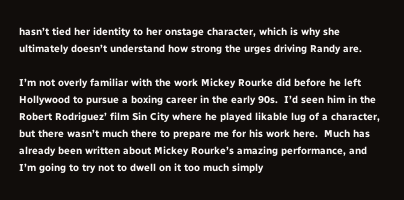hasn’t tied her identity to her onstage character, which is why she ultimately doesn’t understand how strong the urges driving Randy are.

I’m not overly familiar with the work Mickey Rourke did before he left Hollywood to pursue a boxing career in the early 90s.  I’d seen him in the Robert Rodriguez’ film Sin City where he played likable lug of a character, but there wasn’t much there to prepare me for his work here.  Much has already been written about Mickey Rourke’s amazing performance, and I’m going to try not to dwell on it too much simply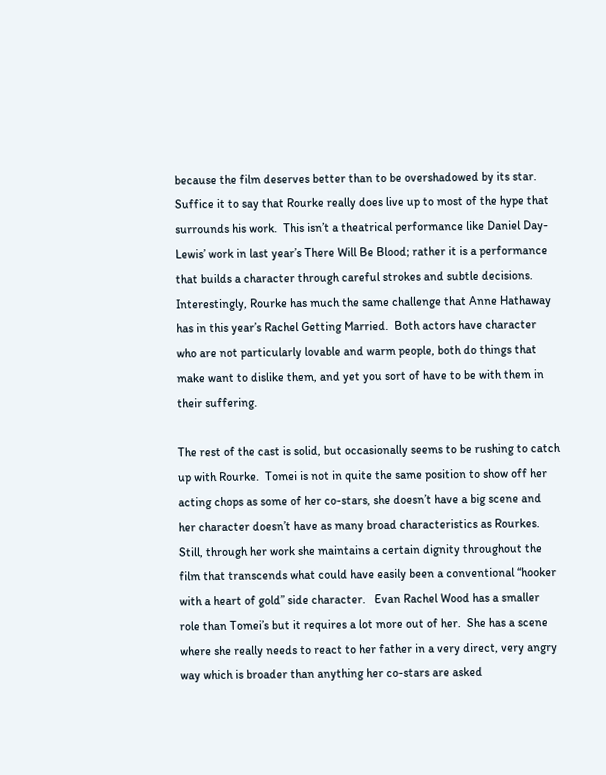because the film deserves better than to be overshadowed by its star.  Suffice it to say that Rourke really does live up to most of the hype that surrounds his work.  This isn’t a theatrical performance like Daniel Day-Lewis’ work in last year’s There Will Be Blood; rather it is a performance that builds a character through careful strokes and subtle decisions.  Interestingly, Rourke has much the same challenge that Anne Hathaway has in this year’s Rachel Getting Married.  Both actors have character who are not particularly lovable and warm people, both do things that make want to dislike them, and yet you sort of have to be with them in their suffering.

The rest of the cast is solid, but occasionally seems to be rushing to catch up with Rourke.  Tomei is not in quite the same position to show off her acting chops as some of her co-stars, she doesn’t have a big scene and her character doesn’t have as many broad characteristics as Rourkes. Still, through her work she maintains a certain dignity throughout the film that transcends what could have easily been a conventional “hooker with a heart of gold” side character.   Evan Rachel Wood has a smaller role than Tomei’s but it requires a lot more out of her.  She has a scene where she really needs to react to her father in a very direct, very angry way which is broader than anything her co-stars are asked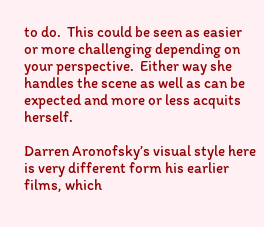to do.  This could be seen as easier or more challenging depending on your perspective.  Either way she handles the scene as well as can be expected and more or less acquits herself.

Darren Aronofsky’s visual style here is very different form his earlier films, which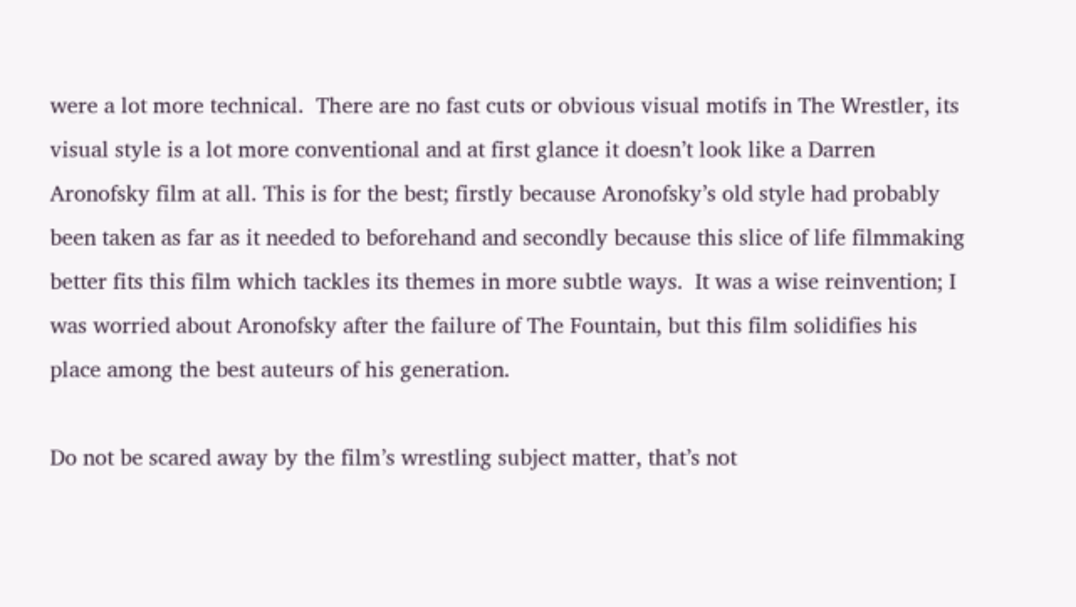were a lot more technical.  There are no fast cuts or obvious visual motifs in The Wrestler, its visual style is a lot more conventional and at first glance it doesn’t look like a Darren Aronofsky film at all. This is for the best; firstly because Aronofsky’s old style had probably been taken as far as it needed to beforehand and secondly because this slice of life filmmaking better fits this film which tackles its themes in more subtle ways.  It was a wise reinvention; I was worried about Aronofsky after the failure of The Fountain, but this film solidifies his place among the best auteurs of his generation.

Do not be scared away by the film’s wrestling subject matter, that’s not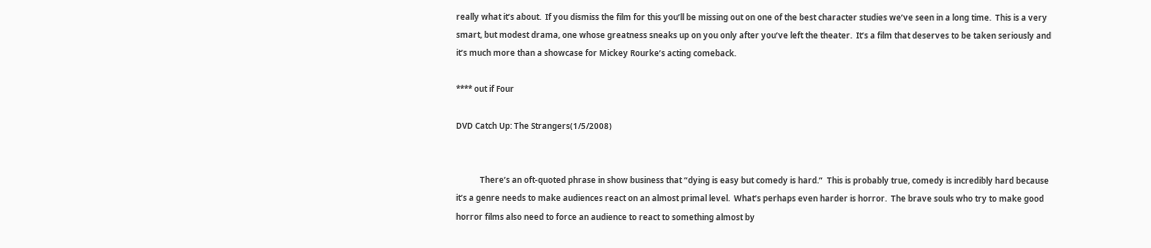really what it’s about.  If you dismiss the film for this you’ll be missing out on one of the best character studies we’ve seen in a long time.  This is a very smart, but modest drama, one whose greatness sneaks up on you only after you’ve left the theater.  It’s a film that deserves to be taken seriously and it’s much more than a showcase for Mickey Rourke’s acting comeback.

**** out if Four

DVD Catch Up: The Strangers(1/5/2008)


            There’s an oft-quoted phrase in show business that “dying is easy but comedy is hard.”  This is probably true, comedy is incredibly hard because it’s a genre needs to make audiences react on an almost primal level.  What’s perhaps even harder is horror.  The brave souls who try to make good horror films also need to force an audience to react to something almost by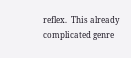reflex.  This already complicated genre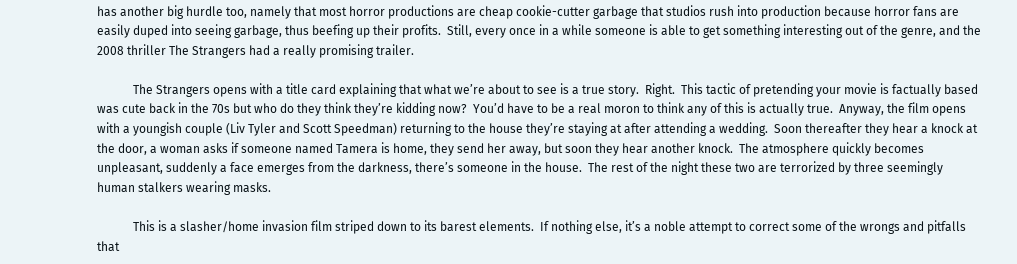has another big hurdle too, namely that most horror productions are cheap cookie-cutter garbage that studios rush into production because horror fans are easily duped into seeing garbage, thus beefing up their profits.  Still, every once in a while someone is able to get something interesting out of the genre, and the 2008 thriller The Strangers had a really promising trailer.

            The Strangers opens with a title card explaining that what we’re about to see is a true story.  Right.  This tactic of pretending your movie is factually based was cute back in the 70s but who do they think they’re kidding now?  You’d have to be a real moron to think any of this is actually true.  Anyway, the film opens with a youngish couple (Liv Tyler and Scott Speedman) returning to the house they’re staying at after attending a wedding.  Soon thereafter they hear a knock at the door, a woman asks if someone named Tamera is home, they send her away, but soon they hear another knock.  The atmosphere quickly becomes unpleasant, suddenly a face emerges from the darkness, there’s someone in the house.  The rest of the night these two are terrorized by three seemingly human stalkers wearing masks.

            This is a slasher/home invasion film striped down to its barest elements.  If nothing else, it’s a noble attempt to correct some of the wrongs and pitfalls that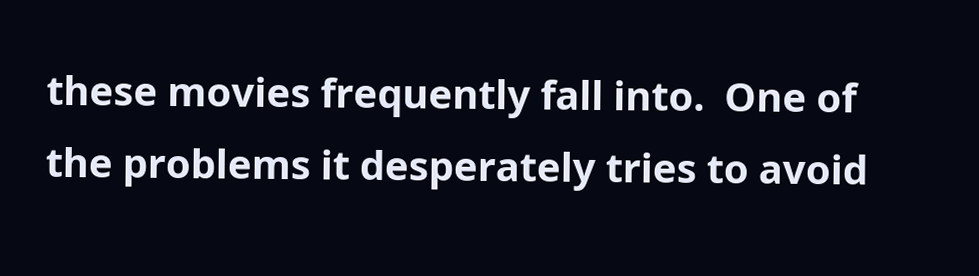these movies frequently fall into.  One of the problems it desperately tries to avoid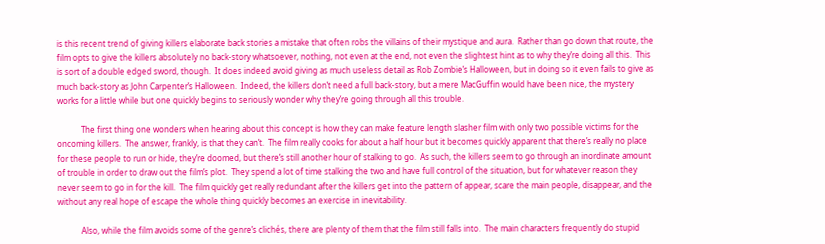is this recent trend of giving killers elaborate back stories a mistake that often robs the villains of their mystique and aura.  Rather than go down that route, the film opts to give the killers absolutely no back-story whatsoever, nothing, not even at the end, not even the slightest hint as to why they’re doing all this.  This is sort of a double edged sword, though.  It does indeed avoid giving as much useless detail as Rob Zombie’s Halloween, but in doing so it even fails to give as much back-story as John Carpenter’s Halloween.  Indeed, the killers don’t need a full back-story, but a mere MacGuffin would have been nice, the mystery works for a little while but one quickly begins to seriously wonder why they’re going through all this trouble.

            The first thing one wonders when hearing about this concept is how they can make feature length slasher film with only two possible victims for the oncoming killers.  The answer, frankly, is that they can’t.  The film really cooks for about a half hour but it becomes quickly apparent that there’s really no place for these people to run or hide, they’re doomed, but there’s still another hour of stalking to go.  As such, the killers seem to go through an inordinate amount of trouble in order to draw out the film’s plot.  They spend a lot of time stalking the two and have full control of the situation, but for whatever reason they never seem to go in for the kill.  The film quickly get really redundant after the killers get into the pattern of appear, scare the main people, disappear, and the without any real hope of escape the whole thing quickly becomes an exercise in inevitability.

            Also, while the film avoids some of the genre’s clichés, there are plenty of them that the film still falls into.  The main characters frequently do stupid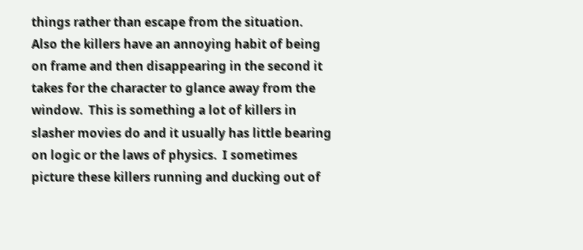things rather than escape from the situation.  Also the killers have an annoying habit of being on frame and then disappearing in the second it takes for the character to glance away from the window.  This is something a lot of killers in slasher movies do and it usually has little bearing on logic or the laws of physics.  I sometimes picture these killers running and ducking out of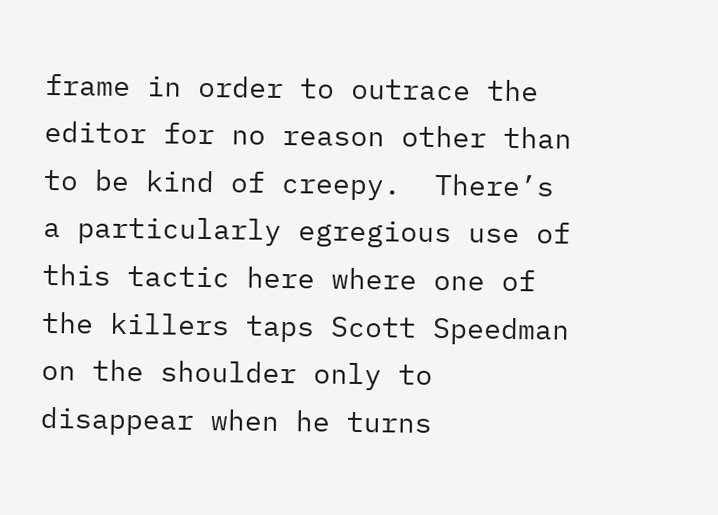frame in order to outrace the editor for no reason other than to be kind of creepy.  There’s a particularly egregious use of this tactic here where one of the killers taps Scott Speedman on the shoulder only to disappear when he turns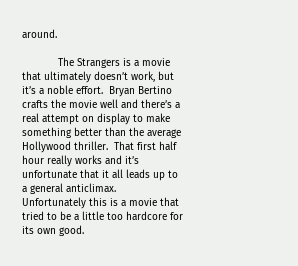around.

            The Strangers is a movie that ultimately doesn’t work, but it’s a noble effort.  Bryan Bertino crafts the movie well and there’s a real attempt on display to make something better than the average Hollywood thriller.  That first half hour really works and it’s unfortunate that it all leads up to a general anticlimax.  Unfortunately this is a movie that tried to be a little too hardcore for its own good.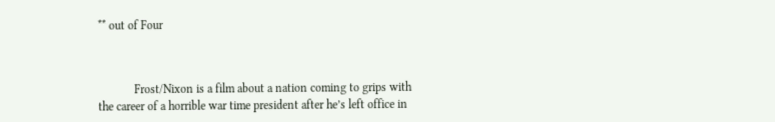** out of Four



            Frost/Nixon is a film about a nation coming to grips with the career of a horrible war time president after he’s left office in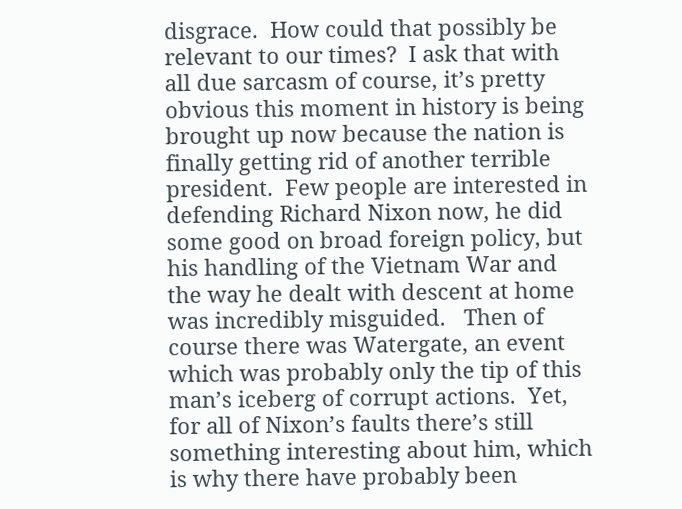disgrace.  How could that possibly be relevant to our times?  I ask that with all due sarcasm of course, it’s pretty obvious this moment in history is being brought up now because the nation is finally getting rid of another terrible president.  Few people are interested in defending Richard Nixon now, he did some good on broad foreign policy, but his handling of the Vietnam War and the way he dealt with descent at home was incredibly misguided.   Then of course there was Watergate, an event which was probably only the tip of this man’s iceberg of corrupt actions.  Yet, for all of Nixon’s faults there’s still something interesting about him, which is why there have probably been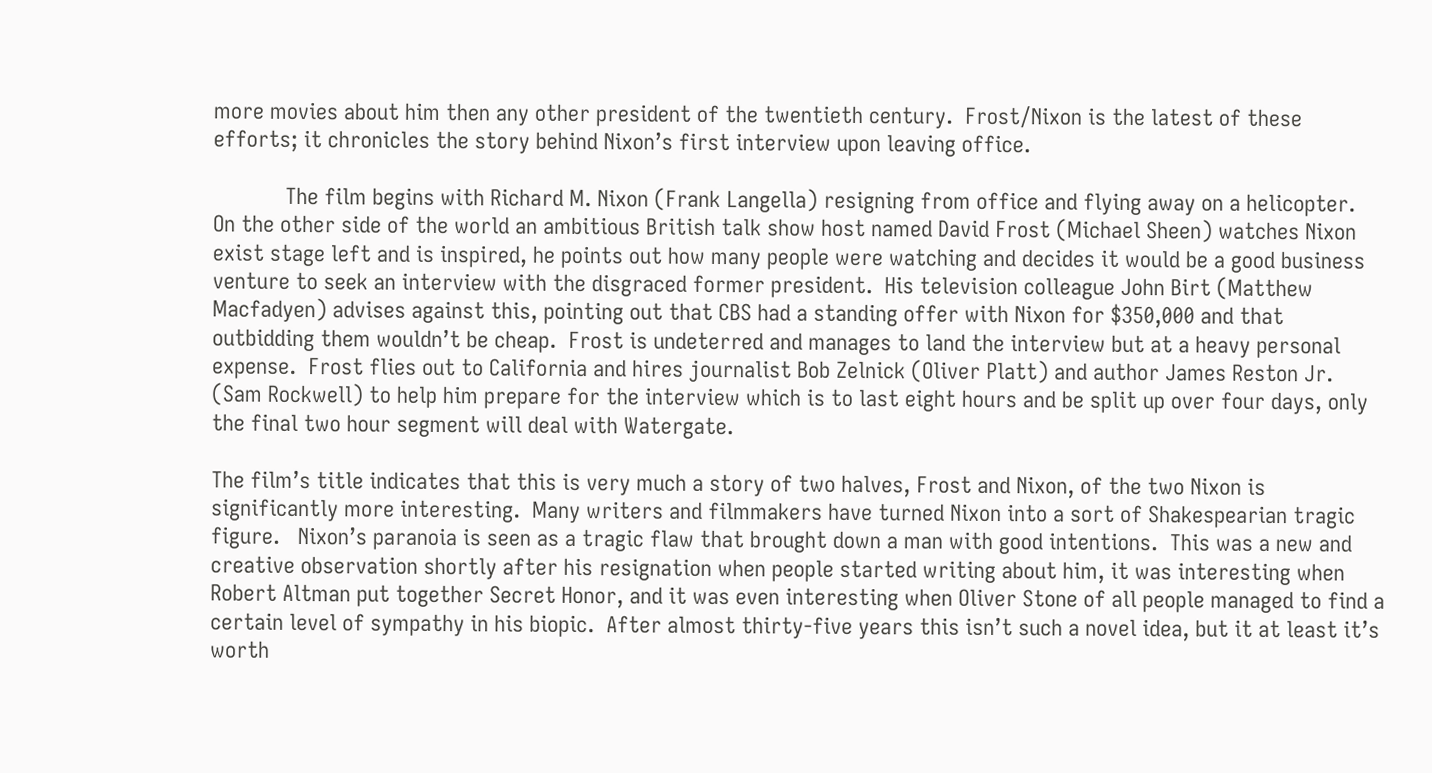more movies about him then any other president of the twentieth century.  Frost/Nixon is the latest of these efforts; it chronicles the story behind Nixon’s first interview upon leaving office.

            The film begins with Richard M. Nixon (Frank Langella) resigning from office and flying away on a helicopter.  On the other side of the world an ambitious British talk show host named David Frost (Michael Sheen) watches Nixon exist stage left and is inspired, he points out how many people were watching and decides it would be a good business venture to seek an interview with the disgraced former president.  His television colleague John Birt (Matthew Macfadyen) advises against this, pointing out that CBS had a standing offer with Nixon for $350,000 and that outbidding them wouldn’t be cheap.  Frost is undeterred and manages to land the interview but at a heavy personal expense.  Frost flies out to California and hires journalist Bob Zelnick (Oliver Platt) and author James Reston Jr. (Sam Rockwell) to help him prepare for the interview which is to last eight hours and be split up over four days, only the final two hour segment will deal with Watergate.

The film’s title indicates that this is very much a story of two halves, Frost and Nixon, of the two Nixon is significantly more interesting.  Many writers and filmmakers have turned Nixon into a sort of Shakespearian tragic figure.   Nixon’s paranoia is seen as a tragic flaw that brought down a man with good intentions.  This was a new and creative observation shortly after his resignation when people started writing about him, it was interesting when Robert Altman put together Secret Honor, and it was even interesting when Oliver Stone of all people managed to find a certain level of sympathy in his biopic.  After almost thirty-five years this isn’t such a novel idea, but it at least it’s worth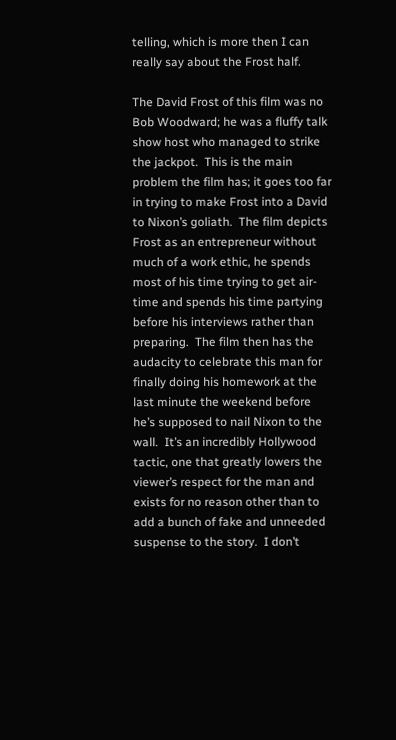telling, which is more then I can really say about the Frost half.

The David Frost of this film was no Bob Woodward; he was a fluffy talk show host who managed to strike the jackpot.  This is the main problem the film has; it goes too far in trying to make Frost into a David to Nixon’s goliath.  The film depicts Frost as an entrepreneur without much of a work ethic, he spends most of his time trying to get air-time and spends his time partying before his interviews rather than preparing.  The film then has the audacity to celebrate this man for finally doing his homework at the last minute the weekend before he’s supposed to nail Nixon to the wall.  It’s an incredibly Hollywood tactic, one that greatly lowers the viewer’s respect for the man and exists for no reason other than to add a bunch of fake and unneeded suspense to the story.  I don’t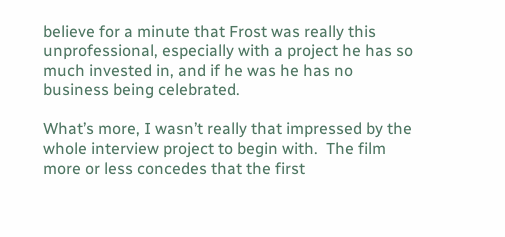believe for a minute that Frost was really this unprofessional, especially with a project he has so much invested in, and if he was he has no business being celebrated.

What’s more, I wasn’t really that impressed by the whole interview project to begin with.  The film more or less concedes that the first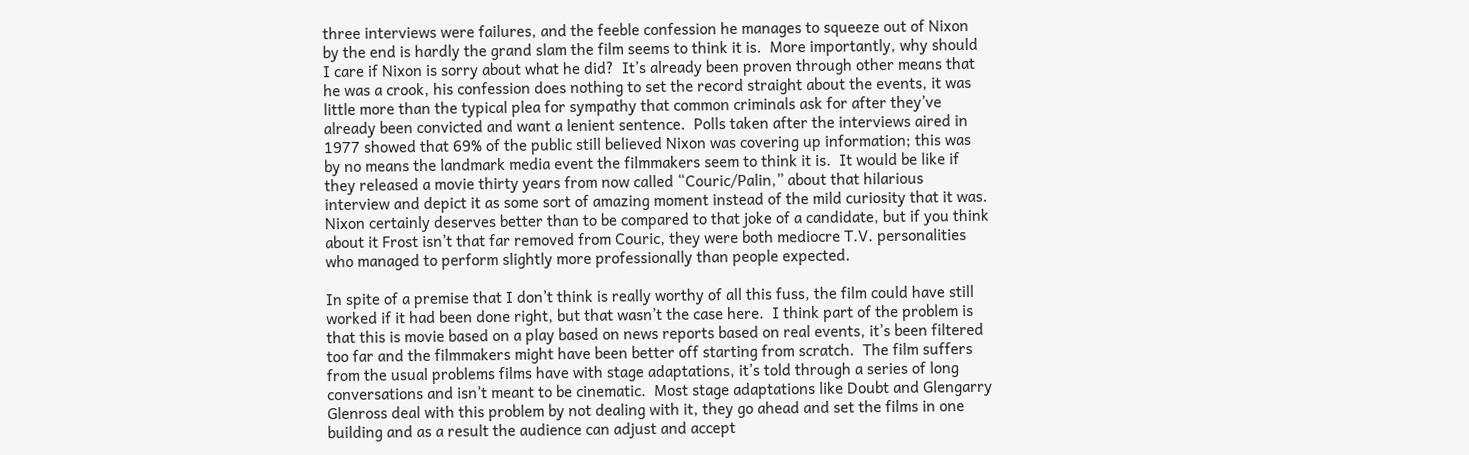three interviews were failures, and the feeble confession he manages to squeeze out of Nixon by the end is hardly the grand slam the film seems to think it is.  More importantly, why should I care if Nixon is sorry about what he did?  It’s already been proven through other means that he was a crook, his confession does nothing to set the record straight about the events, it was little more than the typical plea for sympathy that common criminals ask for after they’ve already been convicted and want a lenient sentence.  Polls taken after the interviews aired in 1977 showed that 69% of the public still believed Nixon was covering up information; this was by no means the landmark media event the filmmakers seem to think it is.  It would be like if they released a movie thirty years from now called “Couric/Palin,” about that hilarious interview and depict it as some sort of amazing moment instead of the mild curiosity that it was.  Nixon certainly deserves better than to be compared to that joke of a candidate, but if you think about it Frost isn’t that far removed from Couric, they were both mediocre T.V. personalities who managed to perform slightly more professionally than people expected.

In spite of a premise that I don’t think is really worthy of all this fuss, the film could have still worked if it had been done right, but that wasn’t the case here.  I think part of the problem is that this is movie based on a play based on news reports based on real events, it’s been filtered too far and the filmmakers might have been better off starting from scratch.  The film suffers from the usual problems films have with stage adaptations, it’s told through a series of long conversations and isn’t meant to be cinematic.  Most stage adaptations like Doubt and Glengarry Glenross deal with this problem by not dealing with it, they go ahead and set the films in one building and as a result the audience can adjust and accept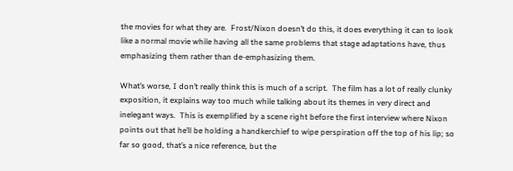the movies for what they are.  Frost/Nixon doesn’t do this, it does everything it can to look like a normal movie while having all the same problems that stage adaptations have, thus emphasizing them rather than de-emphasizing them.

What’s worse, I don’t really think this is much of a script.  The film has a lot of really clunky exposition, it explains way too much while talking about its themes in very direct and inelegant ways.  This is exemplified by a scene right before the first interview where Nixon points out that he’ll be holding a handkerchief to wipe perspiration off the top of his lip; so far so good, that’s a nice reference, but the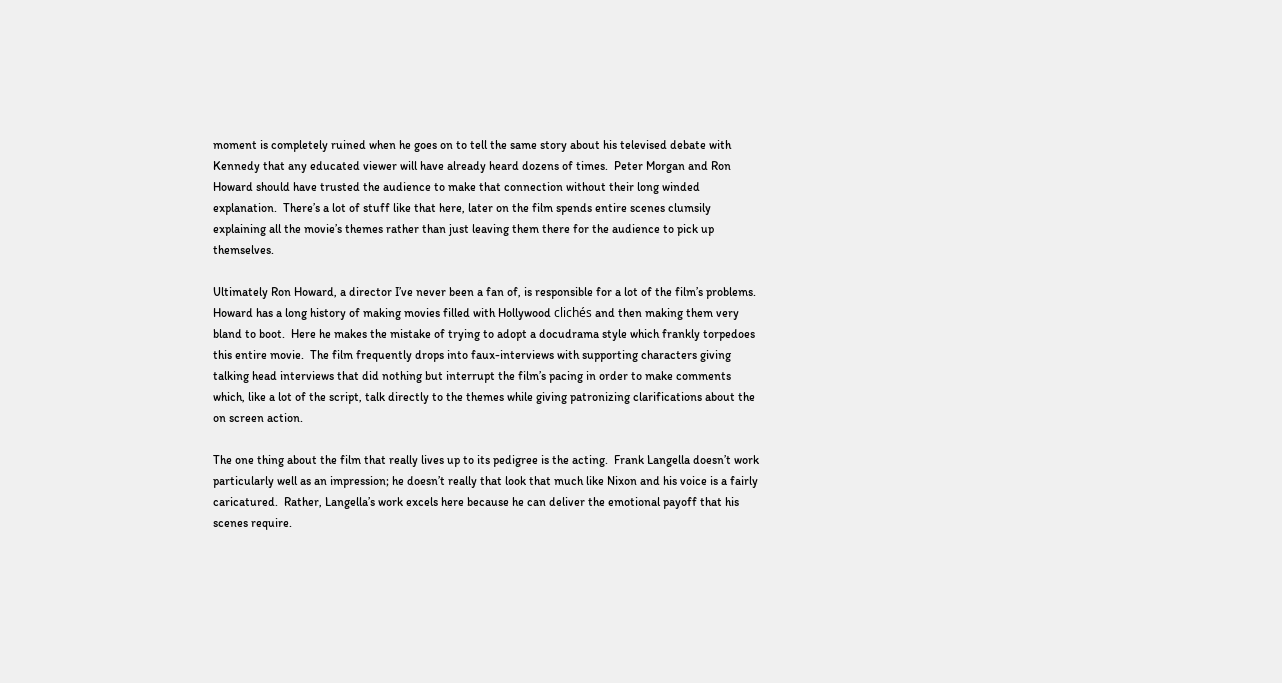moment is completely ruined when he goes on to tell the same story about his televised debate with Kennedy that any educated viewer will have already heard dozens of times.  Peter Morgan and Ron Howard should have trusted the audience to make that connection without their long winded explanation.  There’s a lot of stuff like that here, later on the film spends entire scenes clumsily explaining all the movie’s themes rather than just leaving them there for the audience to pick up themselves.

Ultimately Ron Howard, a director I’ve never been a fan of, is responsible for a lot of the film’s problems.  Howard has a long history of making movies filled with Hollywood clichés and then making them very bland to boot.  Here he makes the mistake of trying to adopt a docudrama style which frankly torpedoes this entire movie.  The film frequently drops into faux-interviews with supporting characters giving talking head interviews that did nothing but interrupt the film’s pacing in order to make comments which, like a lot of the script, talk directly to the themes while giving patronizing clarifications about the on screen action.

The one thing about the film that really lives up to its pedigree is the acting.  Frank Langella doesn’t work particularly well as an impression; he doesn’t really that look that much like Nixon and his voice is a fairly caricatured.  Rather, Langella’s work excels here because he can deliver the emotional payoff that his scenes require.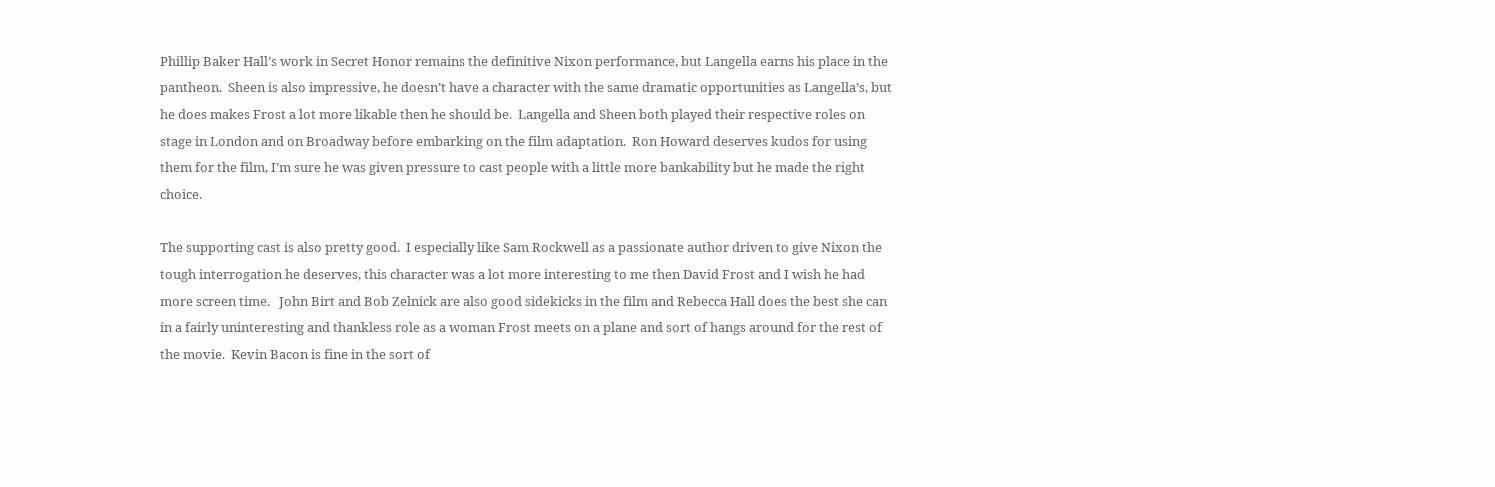Phillip Baker Hall’s work in Secret Honor remains the definitive Nixon performance, but Langella earns his place in the pantheon.  Sheen is also impressive, he doesn’t have a character with the same dramatic opportunities as Langella’s, but he does makes Frost a lot more likable then he should be.  Langella and Sheen both played their respective roles on stage in London and on Broadway before embarking on the film adaptation.  Ron Howard deserves kudos for using them for the film, I’m sure he was given pressure to cast people with a little more bankability but he made the right choice.

The supporting cast is also pretty good.  I especially like Sam Rockwell as a passionate author driven to give Nixon the tough interrogation he deserves, this character was a lot more interesting to me then David Frost and I wish he had more screen time.   John Birt and Bob Zelnick are also good sidekicks in the film and Rebecca Hall does the best she can in a fairly uninteresting and thankless role as a woman Frost meets on a plane and sort of hangs around for the rest of the movie.  Kevin Bacon is fine in the sort of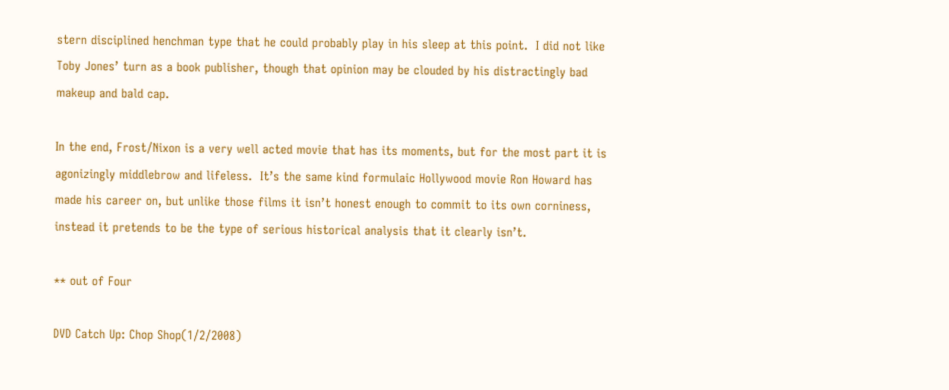stern disciplined henchman type that he could probably play in his sleep at this point.  I did not like Toby Jones’ turn as a book publisher, though that opinion may be clouded by his distractingly bad makeup and bald cap.

In the end, Frost/Nixon is a very well acted movie that has its moments, but for the most part it is agonizingly middlebrow and lifeless.  It’s the same kind formulaic Hollywood movie Ron Howard has made his career on, but unlike those films it isn’t honest enough to commit to its own corniness, instead it pretends to be the type of serious historical analysis that it clearly isn’t.

** out of Four

DVD Catch Up: Chop Shop(1/2/2008)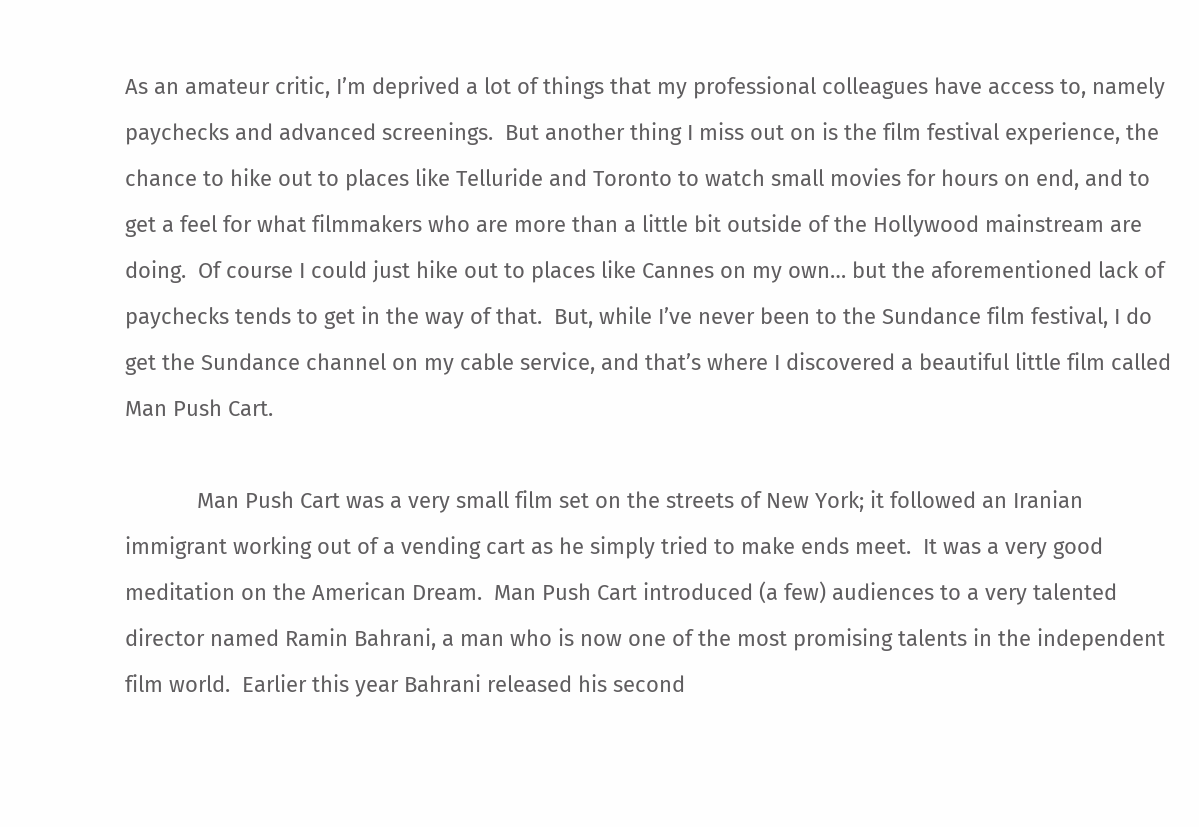As an amateur critic, I’m deprived a lot of things that my professional colleagues have access to, namely paychecks and advanced screenings.  But another thing I miss out on is the film festival experience, the chance to hike out to places like Telluride and Toronto to watch small movies for hours on end, and to get a feel for what filmmakers who are more than a little bit outside of the Hollywood mainstream are doing.  Of course I could just hike out to places like Cannes on my own… but the aforementioned lack of paychecks tends to get in the way of that.  But, while I’ve never been to the Sundance film festival, I do get the Sundance channel on my cable service, and that’s where I discovered a beautiful little film called Man Push Cart.

            Man Push Cart was a very small film set on the streets of New York; it followed an Iranian immigrant working out of a vending cart as he simply tried to make ends meet.  It was a very good meditation on the American Dream.  Man Push Cart introduced (a few) audiences to a very talented director named Ramin Bahrani, a man who is now one of the most promising talents in the independent film world.  Earlier this year Bahrani released his second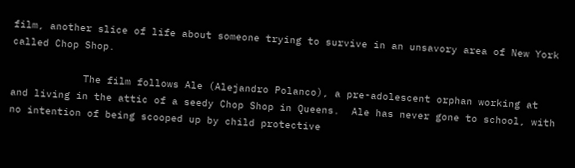film, another slice of life about someone trying to survive in an unsavory area of New York called Chop Shop.

            The film follows Ale (Alejandro Polanco), a pre-adolescent orphan working at and living in the attic of a seedy Chop Shop in Queens.  Ale has never gone to school, with no intention of being scooped up by child protective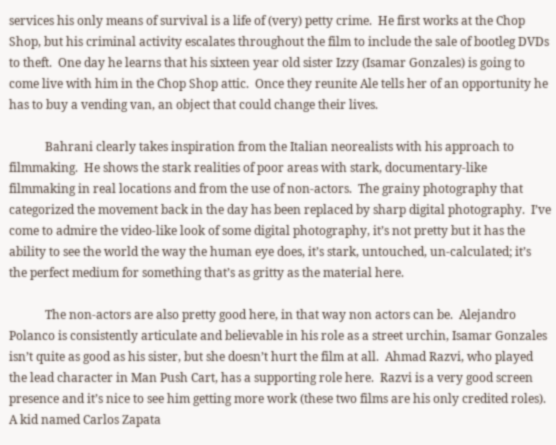services his only means of survival is a life of (very) petty crime.  He first works at the Chop Shop, but his criminal activity escalates throughout the film to include the sale of bootleg DVDs to theft.  One day he learns that his sixteen year old sister Izzy (Isamar Gonzales) is going to come live with him in the Chop Shop attic.  Once they reunite Ale tells her of an opportunity he has to buy a vending van, an object that could change their lives.

            Bahrani clearly takes inspiration from the Italian neorealists with his approach to filmmaking.  He shows the stark realities of poor areas with stark, documentary-like filmmaking in real locations and from the use of non-actors.  The grainy photography that categorized the movement back in the day has been replaced by sharp digital photography.  I’ve come to admire the video-like look of some digital photography, it’s not pretty but it has the ability to see the world the way the human eye does, it’s stark, untouched, un-calculated; it’s the perfect medium for something that’s as gritty as the material here.

            The non-actors are also pretty good here, in that way non actors can be.  Alejandro Polanco is consistently articulate and believable in his role as a street urchin, Isamar Gonzales isn’t quite as good as his sister, but she doesn’t hurt the film at all.  Ahmad Razvi, who played the lead character in Man Push Cart, has a supporting role here.  Razvi is a very good screen presence and it’s nice to see him getting more work (these two films are his only credited roles).  A kid named Carlos Zapata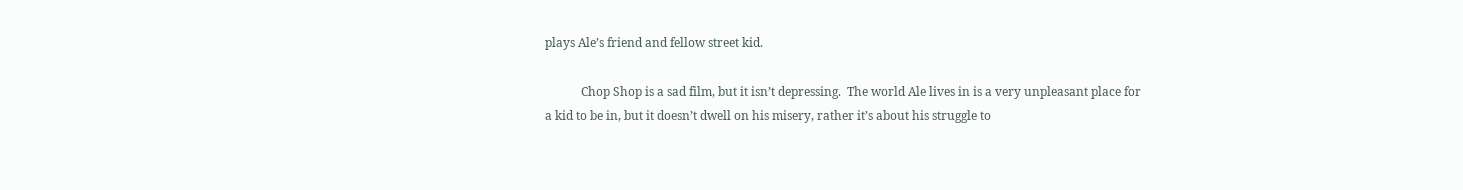plays Ale’s friend and fellow street kid.

            Chop Shop is a sad film, but it isn’t depressing.  The world Ale lives in is a very unpleasant place for a kid to be in, but it doesn’t dwell on his misery, rather it’s about his struggle to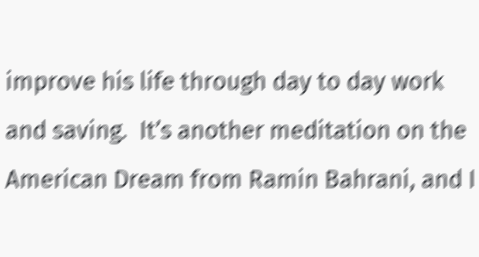improve his life through day to day work and saving.  It’s another meditation on the American Dream from Ramin Bahrani, and I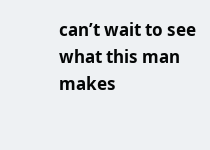can’t wait to see what this man makes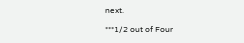next.

***1/2 out of Four